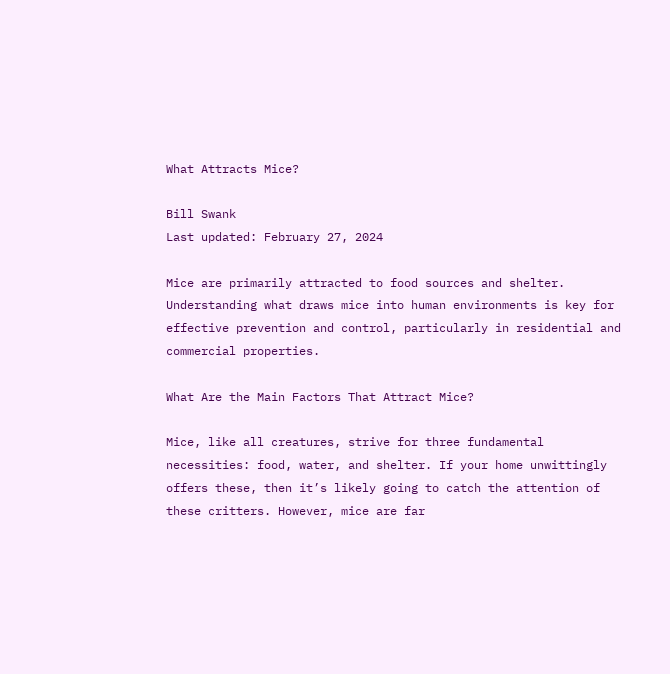What Attracts Mice?

Bill Swank
Last updated: February 27, 2024

Mice are primarily attracted to food sources and shelter. Understanding what draws mice into human environments is key for effective prevention and control, particularly in residential and commercial properties.

What Are the Main Factors That Attract Mice?

Mice, like all creatures, strive for three fundamental necessities: food, water, and shelter. If your home unwittingly offers these, then it’s likely going to catch the attention of these critters. However, mice are far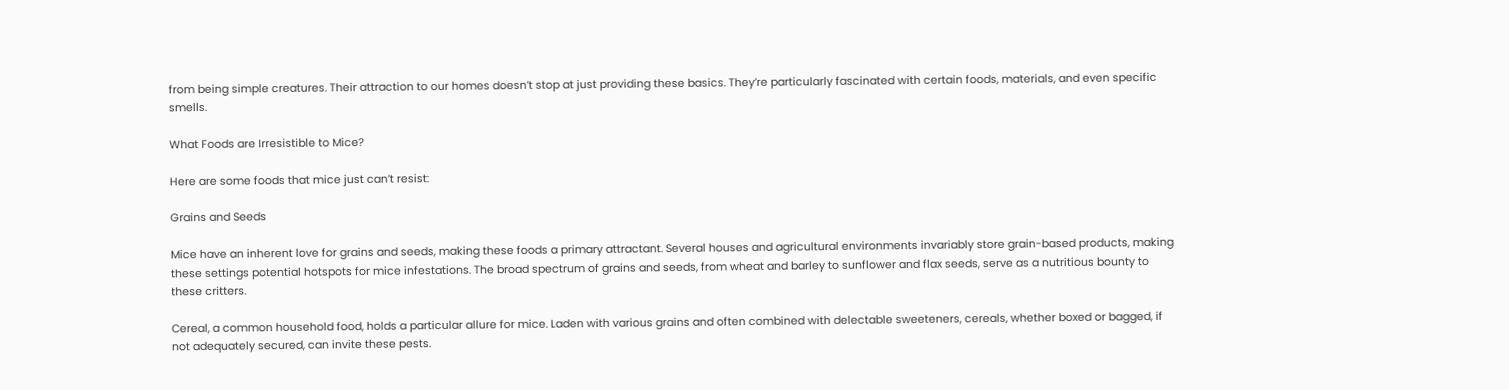from being simple creatures. Their attraction to our homes doesn’t stop at just providing these basics. They’re particularly fascinated with certain foods, materials, and even specific smells.

What Foods are Irresistible to Mice?

Here are some foods that mice just can’t resist:

Grains and Seeds

Mice have an inherent love for grains and seeds, making these foods a primary attractant. Several houses and agricultural environments invariably store grain-based products, making these settings potential hotspots for mice infestations. The broad spectrum of grains and seeds, from wheat and barley to sunflower and flax seeds, serve as a nutritious bounty to these critters.

Cereal, a common household food, holds a particular allure for mice. Laden with various grains and often combined with delectable sweeteners, cereals, whether boxed or bagged, if not adequately secured, can invite these pests.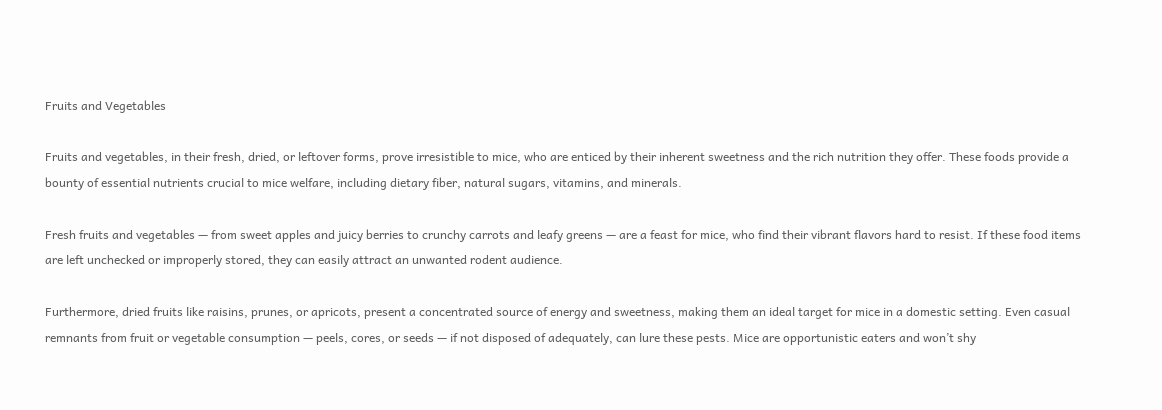Fruits and Vegetables

Fruits and vegetables, in their fresh, dried, or leftover forms, prove irresistible to mice, who are enticed by their inherent sweetness and the rich nutrition they offer. These foods provide a bounty of essential nutrients crucial to mice welfare, including dietary fiber, natural sugars, vitamins, and minerals.

Fresh fruits and vegetables — from sweet apples and juicy berries to crunchy carrots and leafy greens — are a feast for mice, who find their vibrant flavors hard to resist. If these food items are left unchecked or improperly stored, they can easily attract an unwanted rodent audience.

Furthermore, dried fruits like raisins, prunes, or apricots, present a concentrated source of energy and sweetness, making them an ideal target for mice in a domestic setting. Even casual remnants from fruit or vegetable consumption — peels, cores, or seeds — if not disposed of adequately, can lure these pests. Mice are opportunistic eaters and won’t shy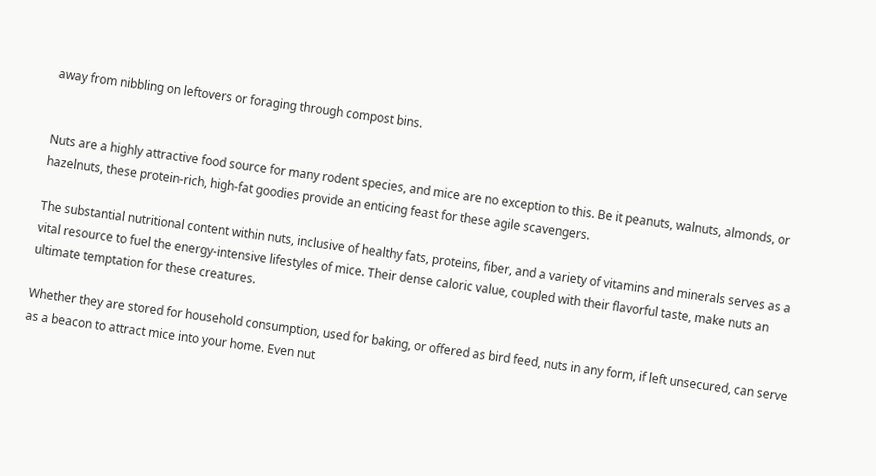away from nibbling on leftovers or foraging through compost bins.


Nuts are a highly attractive food source for many rodent species, and mice are no exception to this. Be it peanuts, walnuts, almonds, or hazelnuts, these protein-rich, high-fat goodies provide an enticing feast for these agile scavengers.

The substantial nutritional content within nuts, inclusive of healthy fats, proteins, fiber, and a variety of vitamins and minerals serves as a vital resource to fuel the energy-intensive lifestyles of mice. Their dense caloric value, coupled with their flavorful taste, make nuts an ultimate temptation for these creatures.

Whether they are stored for household consumption, used for baking, or offered as bird feed, nuts in any form, if left unsecured, can serve as a beacon to attract mice into your home. Even nut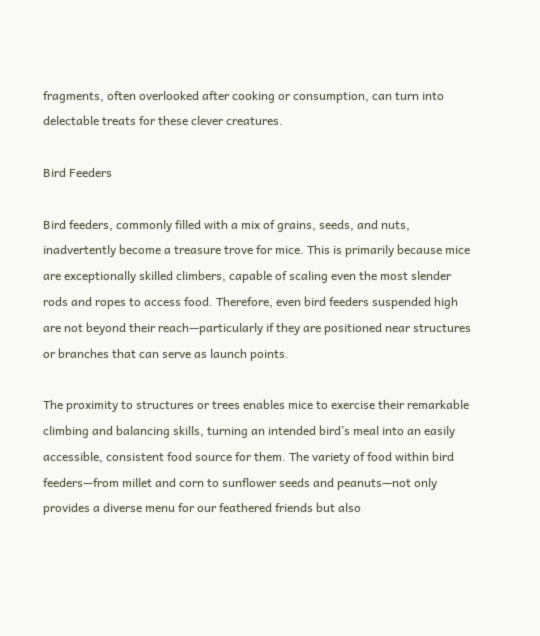fragments, often overlooked after cooking or consumption, can turn into delectable treats for these clever creatures.

Bird Feeders

Bird feeders, commonly filled with a mix of grains, seeds, and nuts, inadvertently become a treasure trove for mice. This is primarily because mice are exceptionally skilled climbers, capable of scaling even the most slender rods and ropes to access food. Therefore, even bird feeders suspended high are not beyond their reach—particularly if they are positioned near structures or branches that can serve as launch points.

The proximity to structures or trees enables mice to exercise their remarkable climbing and balancing skills, turning an intended bird’s meal into an easily accessible, consistent food source for them. The variety of food within bird feeders—from millet and corn to sunflower seeds and peanuts—not only provides a diverse menu for our feathered friends but also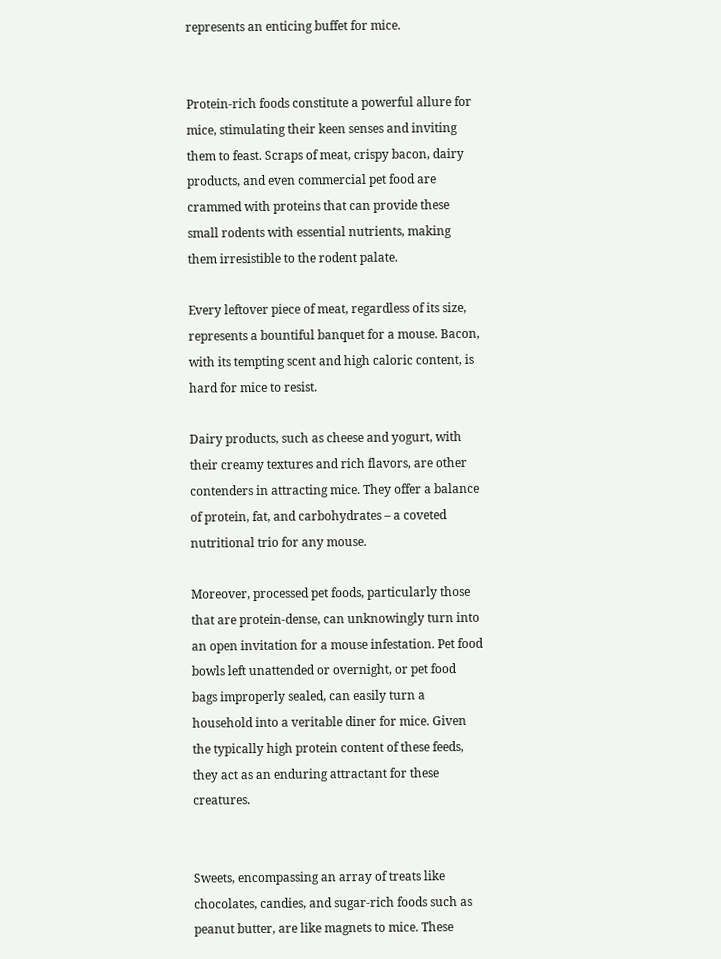represents an enticing buffet for mice.


Protein-rich foods constitute a powerful allure for mice, stimulating their keen senses and inviting them to feast. Scraps of meat, crispy bacon, dairy products, and even commercial pet food are crammed with proteins that can provide these small rodents with essential nutrients, making them irresistible to the rodent palate.

Every leftover piece of meat, regardless of its size, represents a bountiful banquet for a mouse. Bacon, with its tempting scent and high caloric content, is hard for mice to resist.

Dairy products, such as cheese and yogurt, with their creamy textures and rich flavors, are other contenders in attracting mice. They offer a balance of protein, fat, and carbohydrates – a coveted nutritional trio for any mouse.

Moreover, processed pet foods, particularly those that are protein-dense, can unknowingly turn into an open invitation for a mouse infestation. Pet food bowls left unattended or overnight, or pet food bags improperly sealed, can easily turn a household into a veritable diner for mice. Given the typically high protein content of these feeds, they act as an enduring attractant for these creatures.


Sweets, encompassing an array of treats like chocolates, candies, and sugar-rich foods such as peanut butter, are like magnets to mice. These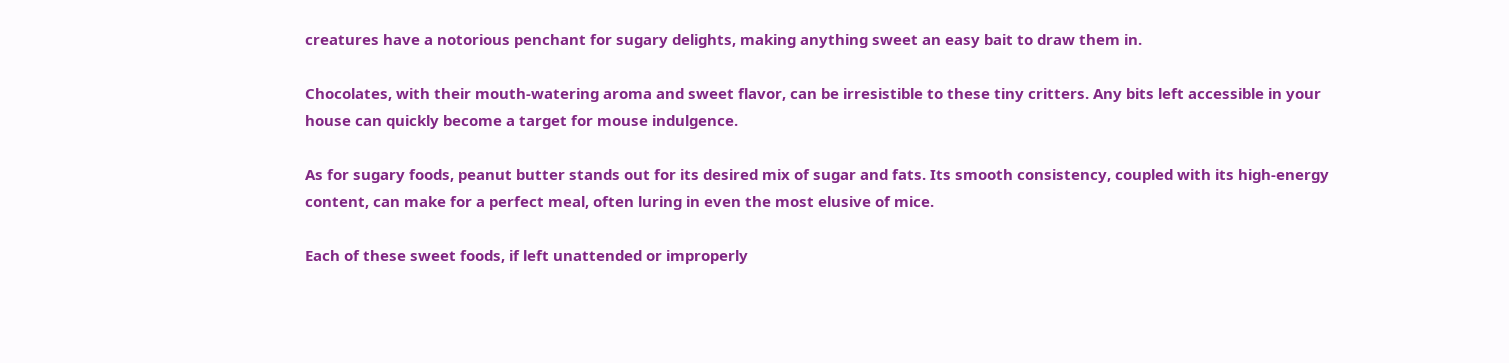creatures have a notorious penchant for sugary delights, making anything sweet an easy bait to draw them in.

Chocolates, with their mouth-watering aroma and sweet flavor, can be irresistible to these tiny critters. Any bits left accessible in your house can quickly become a target for mouse indulgence.

As for sugary foods, peanut butter stands out for its desired mix of sugar and fats. Its smooth consistency, coupled with its high-energy content, can make for a perfect meal, often luring in even the most elusive of mice.

Each of these sweet foods, if left unattended or improperly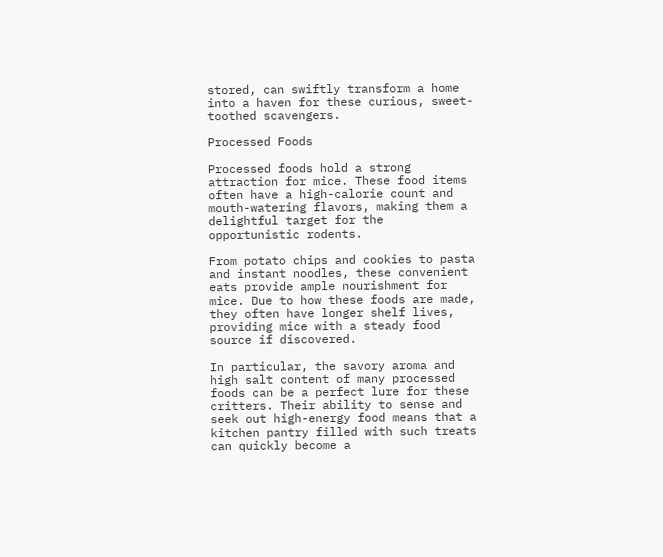stored, can swiftly transform a home into a haven for these curious, sweet-toothed scavengers.

Processed Foods

Processed foods hold a strong attraction for mice. These food items often have a high-calorie count and mouth-watering flavors, making them a delightful target for the opportunistic rodents.

From potato chips and cookies to pasta and instant noodles, these convenient eats provide ample nourishment for mice. Due to how these foods are made, they often have longer shelf lives, providing mice with a steady food source if discovered.

In particular, the savory aroma and high salt content of many processed foods can be a perfect lure for these critters. Their ability to sense and seek out high-energy food means that a kitchen pantry filled with such treats can quickly become a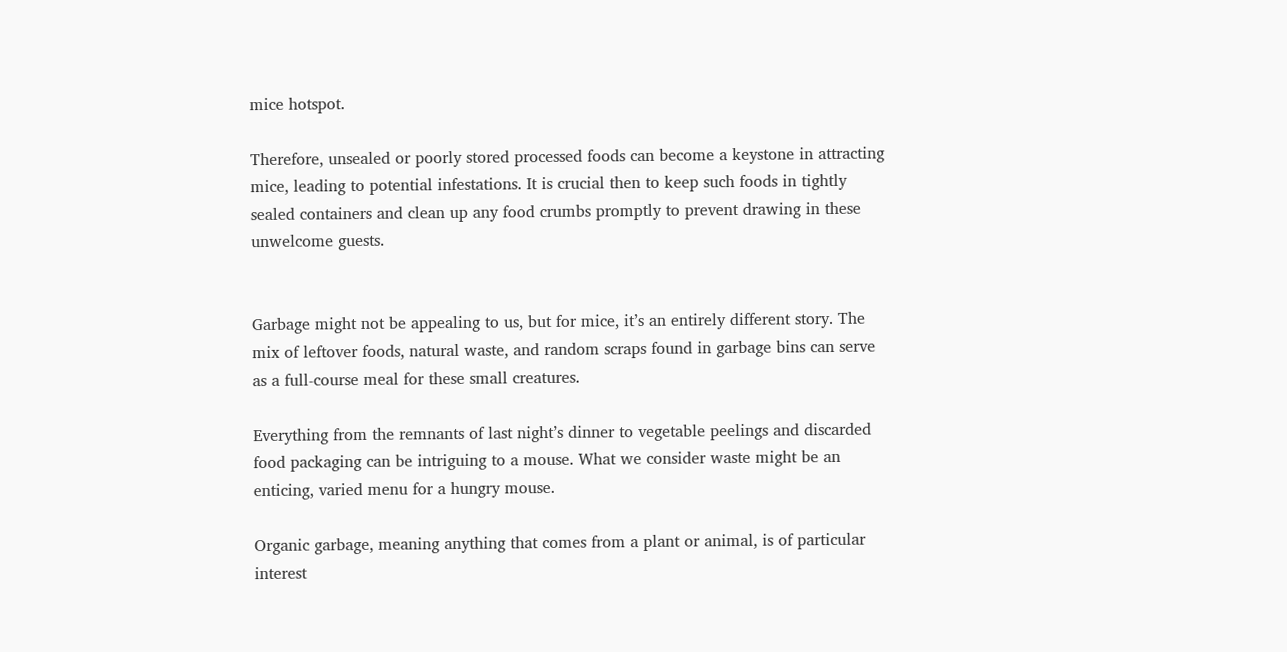mice hotspot.

Therefore, unsealed or poorly stored processed foods can become a keystone in attracting mice, leading to potential infestations. It is crucial then to keep such foods in tightly sealed containers and clean up any food crumbs promptly to prevent drawing in these unwelcome guests.


Garbage might not be appealing to us, but for mice, it’s an entirely different story. The mix of leftover foods, natural waste, and random scraps found in garbage bins can serve as a full-course meal for these small creatures.

Everything from the remnants of last night’s dinner to vegetable peelings and discarded food packaging can be intriguing to a mouse. What we consider waste might be an enticing, varied menu for a hungry mouse.

Organic garbage, meaning anything that comes from a plant or animal, is of particular interest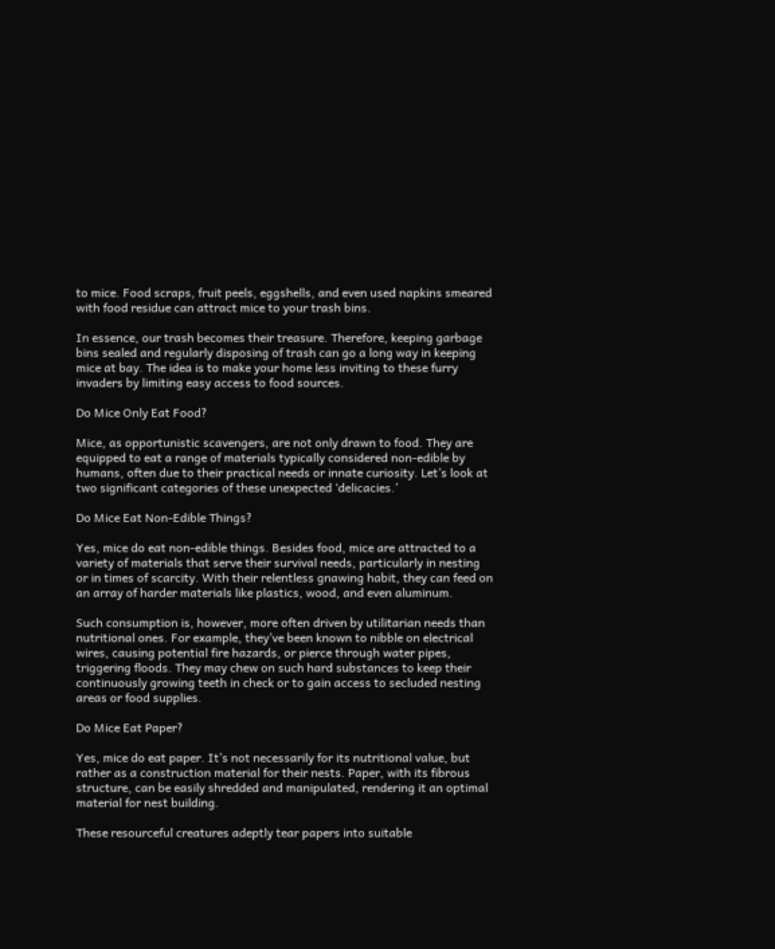to mice. Food scraps, fruit peels, eggshells, and even used napkins smeared with food residue can attract mice to your trash bins.

In essence, our trash becomes their treasure. Therefore, keeping garbage bins sealed and regularly disposing of trash can go a long way in keeping mice at bay. The idea is to make your home less inviting to these furry invaders by limiting easy access to food sources.

Do Mice Only Eat Food?

Mice, as opportunistic scavengers, are not only drawn to food. They are equipped to eat a range of materials typically considered non-edible by humans, often due to their practical needs or innate curiosity. Let’s look at two significant categories of these unexpected ‘delicacies.’

Do Mice Eat Non-Edible Things?

Yes, mice do eat non-edible things. Besides food, mice are attracted to a variety of materials that serve their survival needs, particularly in nesting or in times of scarcity. With their relentless gnawing habit, they can feed on an array of harder materials like plastics, wood, and even aluminum.

Such consumption is, however, more often driven by utilitarian needs than nutritional ones. For example, they’ve been known to nibble on electrical wires, causing potential fire hazards, or pierce through water pipes, triggering floods. They may chew on such hard substances to keep their continuously growing teeth in check or to gain access to secluded nesting areas or food supplies.

Do Mice Eat Paper?

Yes, mice do eat paper. It’s not necessarily for its nutritional value, but rather as a construction material for their nests. Paper, with its fibrous structure, can be easily shredded and manipulated, rendering it an optimal material for nest building.

These resourceful creatures adeptly tear papers into suitable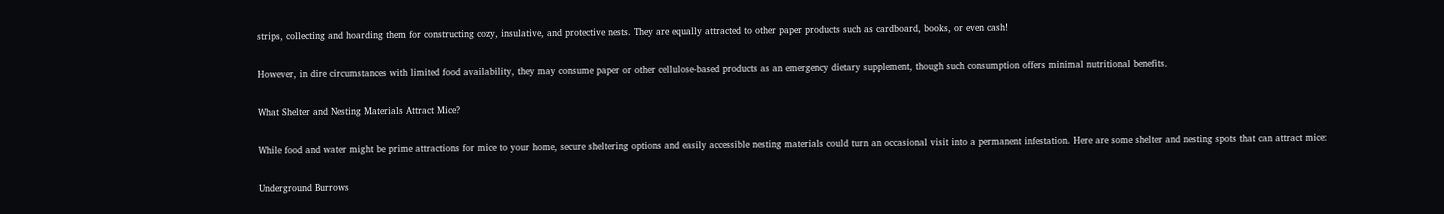strips, collecting and hoarding them for constructing cozy, insulative, and protective nests. They are equally attracted to other paper products such as cardboard, books, or even cash!

However, in dire circumstances with limited food availability, they may consume paper or other cellulose-based products as an emergency dietary supplement, though such consumption offers minimal nutritional benefits.

What Shelter and Nesting Materials Attract Mice?

While food and water might be prime attractions for mice to your home, secure sheltering options and easily accessible nesting materials could turn an occasional visit into a permanent infestation. Here are some shelter and nesting spots that can attract mice:

Underground Burrows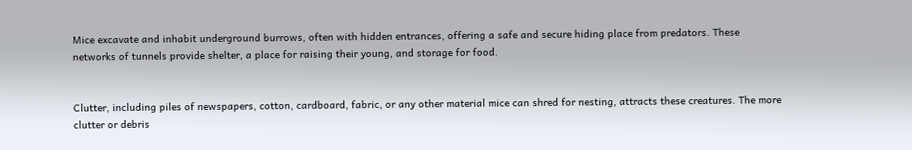Mice excavate and inhabit underground burrows, often with hidden entrances, offering a safe and secure hiding place from predators. These networks of tunnels provide shelter, a place for raising their young, and storage for food.


Clutter, including piles of newspapers, cotton, cardboard, fabric, or any other material mice can shred for nesting, attracts these creatures. The more clutter or debris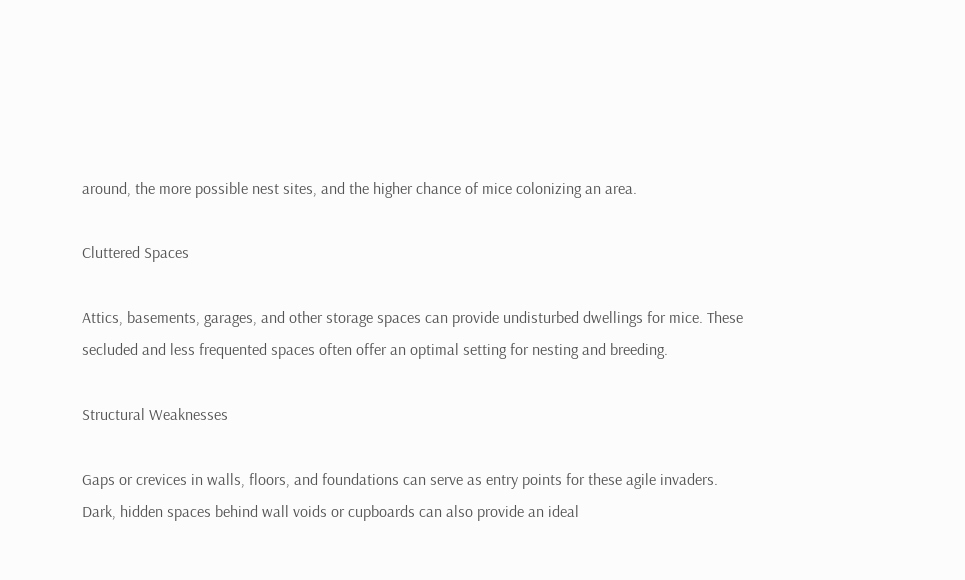around, the more possible nest sites, and the higher chance of mice colonizing an area.

Cluttered Spaces

Attics, basements, garages, and other storage spaces can provide undisturbed dwellings for mice. These secluded and less frequented spaces often offer an optimal setting for nesting and breeding.

Structural Weaknesses

Gaps or crevices in walls, floors, and foundations can serve as entry points for these agile invaders. Dark, hidden spaces behind wall voids or cupboards can also provide an ideal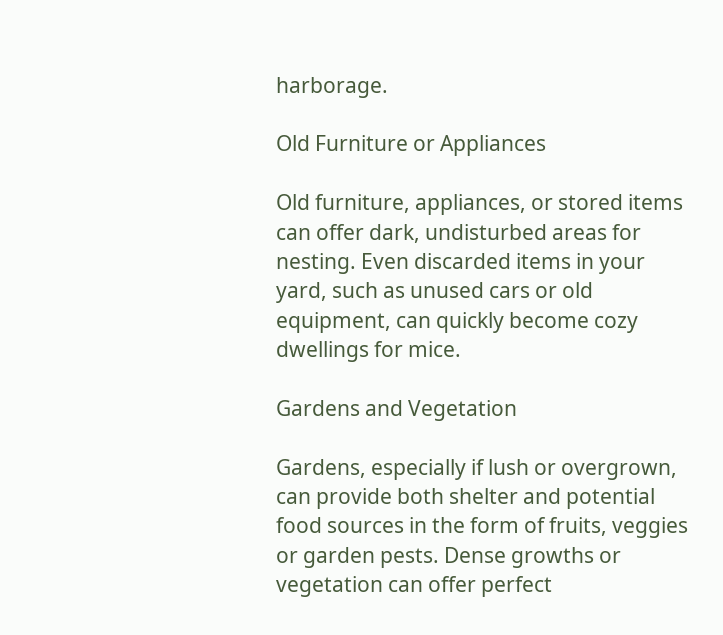harborage.

Old Furniture or Appliances

Old furniture, appliances, or stored items can offer dark, undisturbed areas for nesting. Even discarded items in your yard, such as unused cars or old equipment, can quickly become cozy dwellings for mice.

Gardens and Vegetation

Gardens, especially if lush or overgrown, can provide both shelter and potential food sources in the form of fruits, veggies or garden pests. Dense growths or vegetation can offer perfect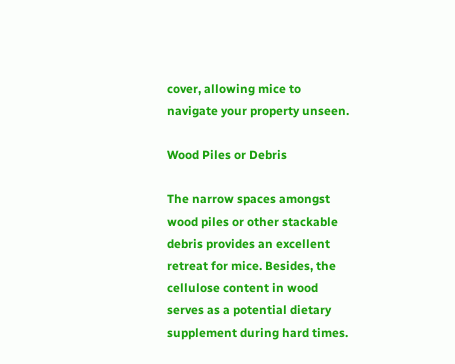cover, allowing mice to navigate your property unseen.

Wood Piles or Debris

The narrow spaces amongst wood piles or other stackable debris provides an excellent retreat for mice. Besides, the cellulose content in wood serves as a potential dietary supplement during hard times.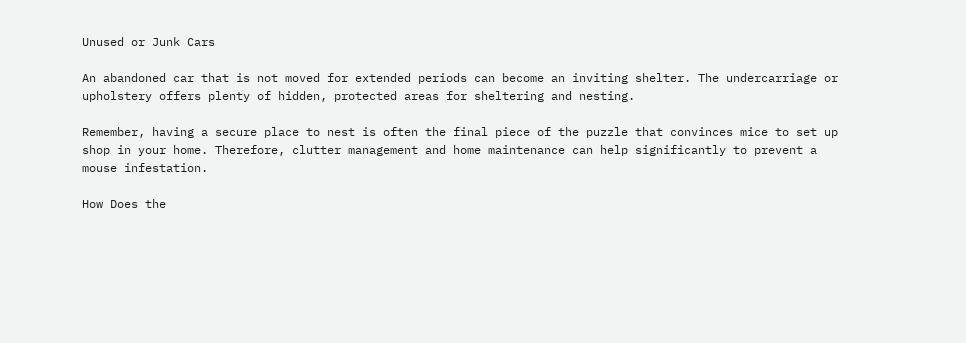Unused or Junk Cars

An abandoned car that is not moved for extended periods can become an inviting shelter. The undercarriage or upholstery offers plenty of hidden, protected areas for sheltering and nesting.

Remember, having a secure place to nest is often the final piece of the puzzle that convinces mice to set up shop in your home. Therefore, clutter management and home maintenance can help significantly to prevent a mouse infestation.

How Does the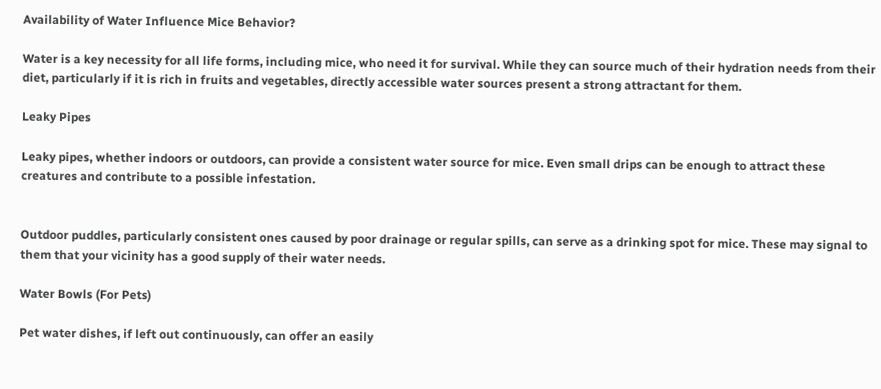Availability of Water Influence Mice Behavior?

Water is a key necessity for all life forms, including mice, who need it for survival. While they can source much of their hydration needs from their diet, particularly if it is rich in fruits and vegetables, directly accessible water sources present a strong attractant for them.

Leaky Pipes

Leaky pipes, whether indoors or outdoors, can provide a consistent water source for mice. Even small drips can be enough to attract these creatures and contribute to a possible infestation.


Outdoor puddles, particularly consistent ones caused by poor drainage or regular spills, can serve as a drinking spot for mice. These may signal to them that your vicinity has a good supply of their water needs.

Water Bowls (For Pets)

Pet water dishes, if left out continuously, can offer an easily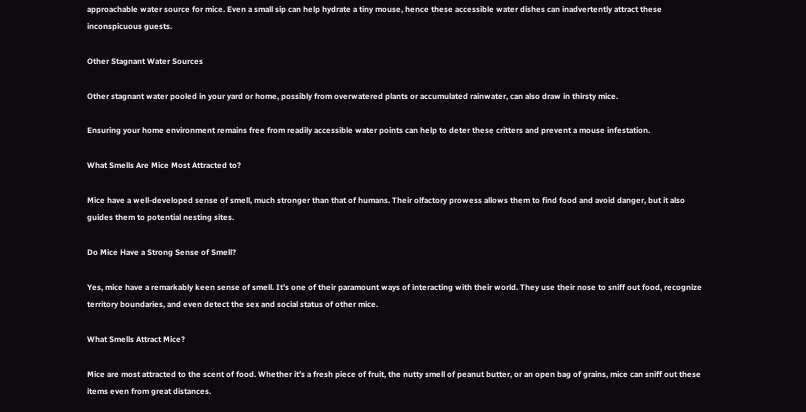approachable water source for mice. Even a small sip can help hydrate a tiny mouse, hence these accessible water dishes can inadvertently attract these inconspicuous guests.

Other Stagnant Water Sources

Other stagnant water pooled in your yard or home, possibly from overwatered plants or accumulated rainwater, can also draw in thirsty mice.

Ensuring your home environment remains free from readily accessible water points can help to deter these critters and prevent a mouse infestation.

What Smells Are Mice Most Attracted to?

Mice have a well-developed sense of smell, much stronger than that of humans. Their olfactory prowess allows them to find food and avoid danger, but it also guides them to potential nesting sites.

Do Mice Have a Strong Sense of Smell?

Yes, mice have a remarkably keen sense of smell. It’s one of their paramount ways of interacting with their world. They use their nose to sniff out food, recognize territory boundaries, and even detect the sex and social status of other mice.

What Smells Attract Mice?

Mice are most attracted to the scent of food. Whether it’s a fresh piece of fruit, the nutty smell of peanut butter, or an open bag of grains, mice can sniff out these items even from great distances.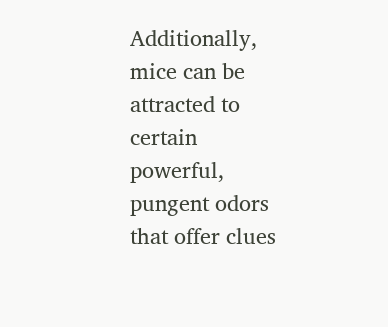Additionally, mice can be attracted to certain powerful, pungent odors that offer clues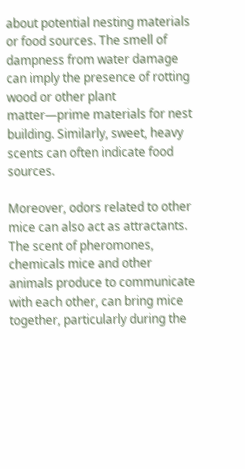about potential nesting materials or food sources. The smell of dampness from water damage can imply the presence of rotting wood or other plant matter—prime materials for nest building. Similarly, sweet, heavy scents can often indicate food sources.

Moreover, odors related to other mice can also act as attractants. The scent of pheromones, chemicals mice and other animals produce to communicate with each other, can bring mice together, particularly during the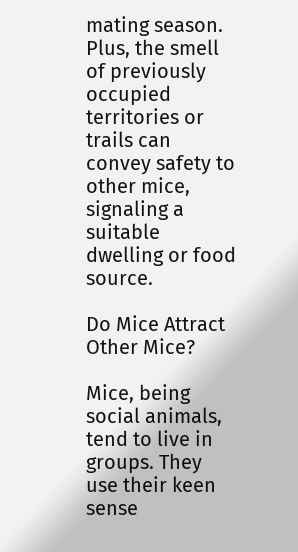mating season. Plus, the smell of previously occupied territories or trails can convey safety to other mice, signaling a suitable dwelling or food source.

Do Mice Attract Other Mice?

Mice, being social animals, tend to live in groups. They use their keen sense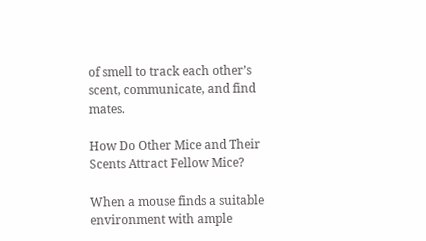of smell to track each other’s scent, communicate, and find mates.

How Do Other Mice and Their Scents Attract Fellow Mice?

When a mouse finds a suitable environment with ample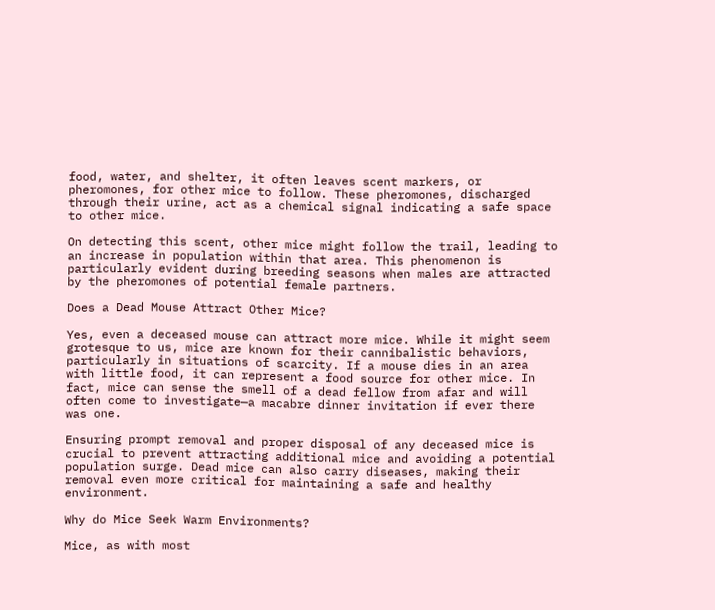food, water, and shelter, it often leaves scent markers, or pheromones, for other mice to follow. These pheromones, discharged through their urine, act as a chemical signal indicating a safe space to other mice.

On detecting this scent, other mice might follow the trail, leading to an increase in population within that area. This phenomenon is particularly evident during breeding seasons when males are attracted by the pheromones of potential female partners.

Does a Dead Mouse Attract Other Mice?

Yes, even a deceased mouse can attract more mice. While it might seem grotesque to us, mice are known for their cannibalistic behaviors, particularly in situations of scarcity. If a mouse dies in an area with little food, it can represent a food source for other mice. In fact, mice can sense the smell of a dead fellow from afar and will often come to investigate—a macabre dinner invitation if ever there was one.

Ensuring prompt removal and proper disposal of any deceased mice is crucial to prevent attracting additional mice and avoiding a potential population surge. Dead mice can also carry diseases, making their removal even more critical for maintaining a safe and healthy environment.

Why do Mice Seek Warm Environments?

Mice, as with most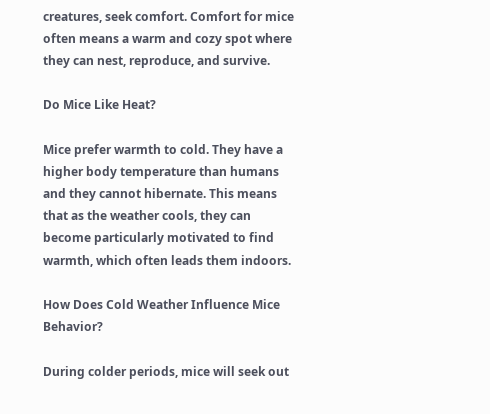creatures, seek comfort. Comfort for mice often means a warm and cozy spot where they can nest, reproduce, and survive.

Do Mice Like Heat?

Mice prefer warmth to cold. They have a higher body temperature than humans and they cannot hibernate. This means that as the weather cools, they can become particularly motivated to find warmth, which often leads them indoors.

How Does Cold Weather Influence Mice Behavior?

During colder periods, mice will seek out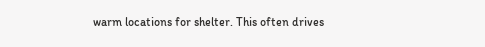warm locations for shelter. This often drives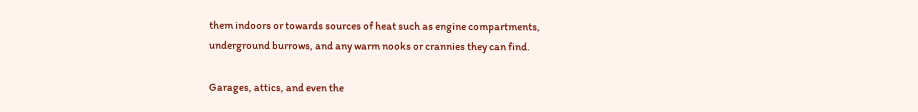them indoors or towards sources of heat such as engine compartments, underground burrows, and any warm nooks or crannies they can find.

Garages, attics, and even the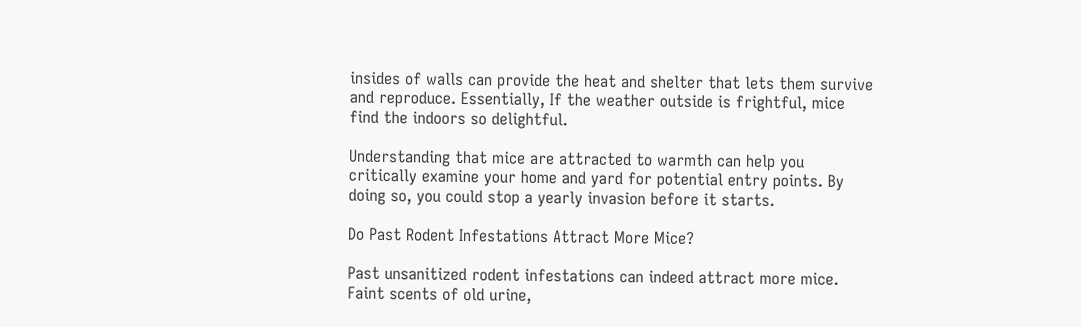insides of walls can provide the heat and shelter that lets them survive and reproduce. Essentially, If the weather outside is frightful, mice find the indoors so delightful.

Understanding that mice are attracted to warmth can help you critically examine your home and yard for potential entry points. By doing so, you could stop a yearly invasion before it starts.

Do Past Rodent Infestations Attract More Mice?

Past unsanitized rodent infestations can indeed attract more mice. Faint scents of old urine,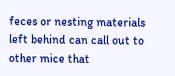feces or nesting materials left behind can call out to other mice that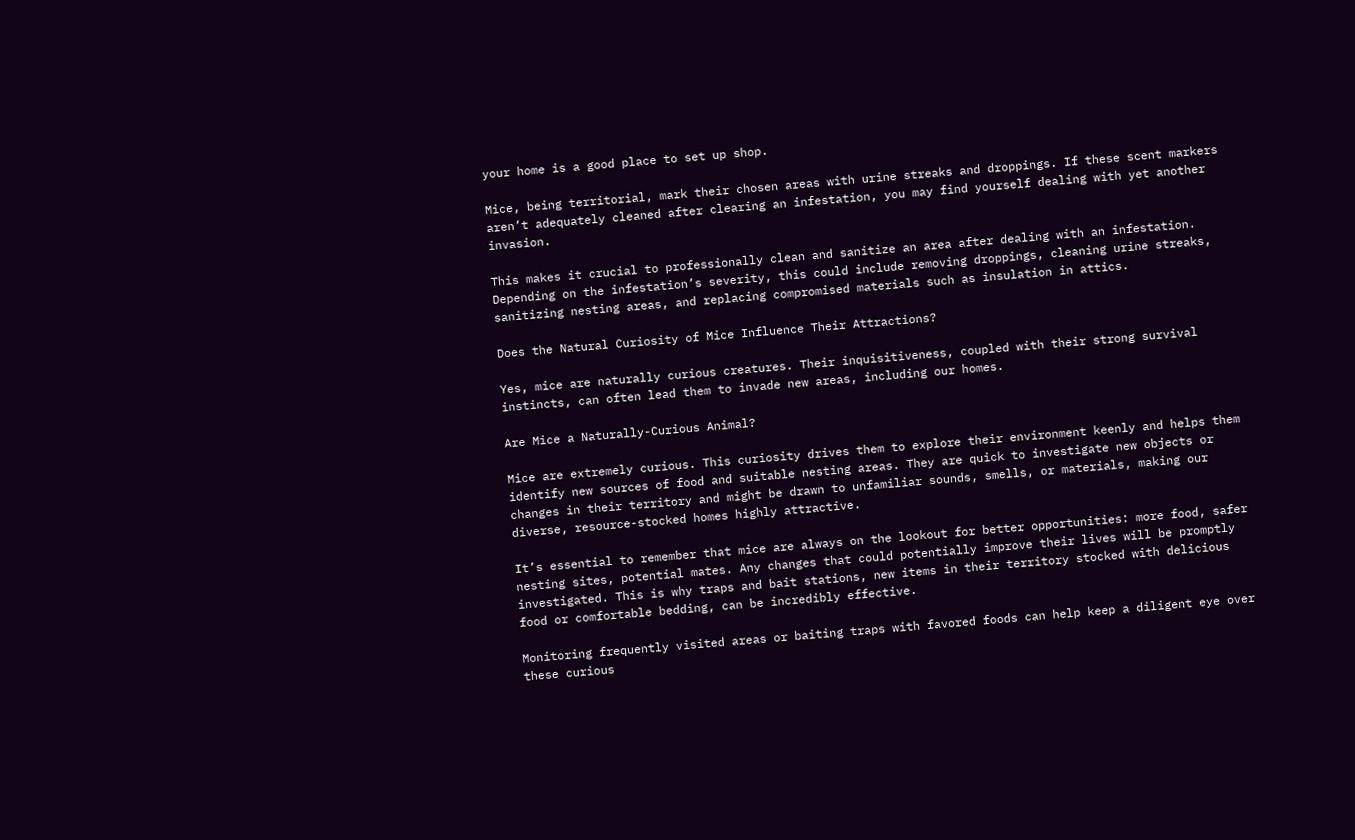your home is a good place to set up shop.

Mice, being territorial, mark their chosen areas with urine streaks and droppings. If these scent markers aren’t adequately cleaned after clearing an infestation, you may find yourself dealing with yet another invasion.

This makes it crucial to professionally clean and sanitize an area after dealing with an infestation. Depending on the infestation’s severity, this could include removing droppings, cleaning urine streaks, sanitizing nesting areas, and replacing compromised materials such as insulation in attics.

Does the Natural Curiosity of Mice Influence Their Attractions?

Yes, mice are naturally curious creatures. Their inquisitiveness, coupled with their strong survival instincts, can often lead them to invade new areas, including our homes.

Are Mice a Naturally-Curious Animal?

Mice are extremely curious. This curiosity drives them to explore their environment keenly and helps them identify new sources of food and suitable nesting areas. They are quick to investigate new objects or changes in their territory and might be drawn to unfamiliar sounds, smells, or materials, making our diverse, resource-stocked homes highly attractive.

It’s essential to remember that mice are always on the lookout for better opportunities: more food, safer nesting sites, potential mates. Any changes that could potentially improve their lives will be promptly investigated. This is why traps and bait stations, new items in their territory stocked with delicious food or comfortable bedding, can be incredibly effective.

Monitoring frequently visited areas or baiting traps with favored foods can help keep a diligent eye over these curious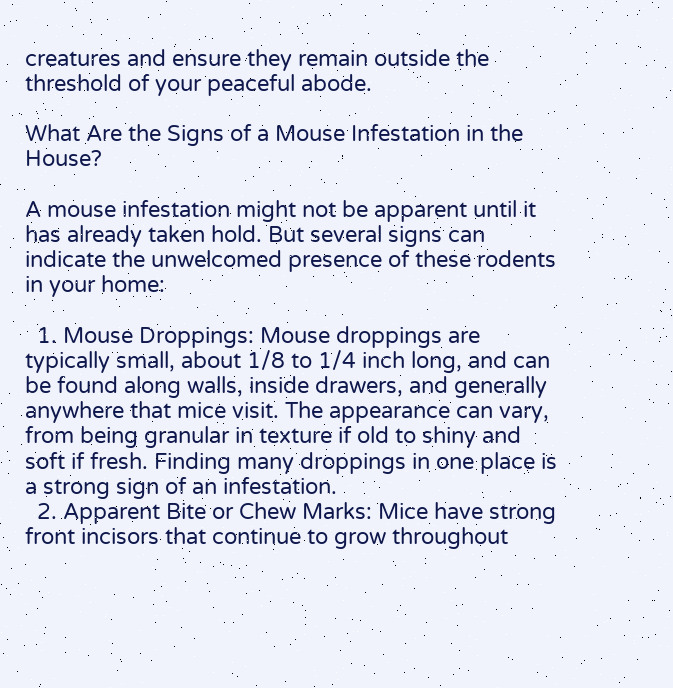creatures and ensure they remain outside the threshold of your peaceful abode.

What Are the Signs of a Mouse Infestation in the House?

A mouse infestation might not be apparent until it has already taken hold. But several signs can indicate the unwelcomed presence of these rodents in your home:

  1. Mouse Droppings: Mouse droppings are typically small, about 1/8 to 1/4 inch long, and can be found along walls, inside drawers, and generally anywhere that mice visit. The appearance can vary, from being granular in texture if old to shiny and soft if fresh. Finding many droppings in one place is a strong sign of an infestation.
  2. Apparent Bite or Chew Marks: Mice have strong front incisors that continue to grow throughout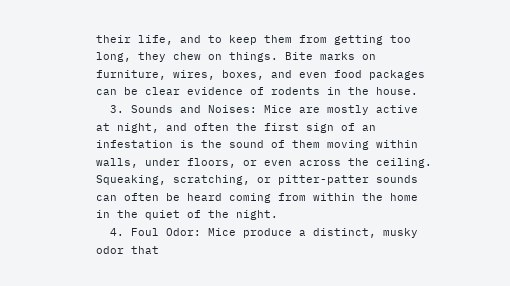their life, and to keep them from getting too long, they chew on things. Bite marks on furniture, wires, boxes, and even food packages can be clear evidence of rodents in the house.
  3. Sounds and Noises: Mice are mostly active at night, and often the first sign of an infestation is the sound of them moving within walls, under floors, or even across the ceiling. Squeaking, scratching, or pitter-patter sounds can often be heard coming from within the home in the quiet of the night.
  4. Foul Odor: Mice produce a distinct, musky odor that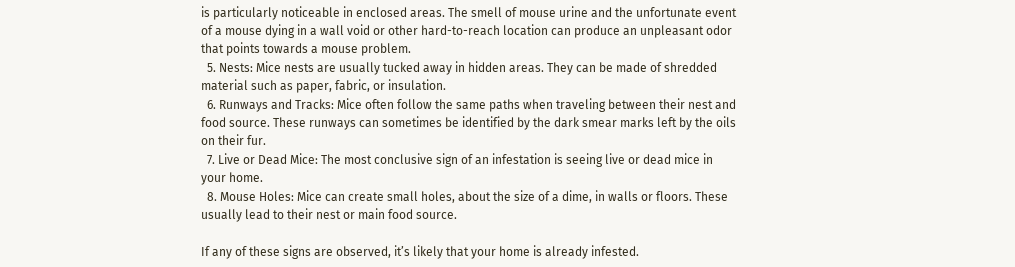is particularly noticeable in enclosed areas. The smell of mouse urine and the unfortunate event of a mouse dying in a wall void or other hard-to-reach location can produce an unpleasant odor that points towards a mouse problem.
  5. Nests: Mice nests are usually tucked away in hidden areas. They can be made of shredded material such as paper, fabric, or insulation.
  6. Runways and Tracks: Mice often follow the same paths when traveling between their nest and food source. These runways can sometimes be identified by the dark smear marks left by the oils on their fur.
  7. Live or Dead Mice: The most conclusive sign of an infestation is seeing live or dead mice in your home.
  8. Mouse Holes: Mice can create small holes, about the size of a dime, in walls or floors. These usually lead to their nest or main food source.

If any of these signs are observed, it’s likely that your home is already infested.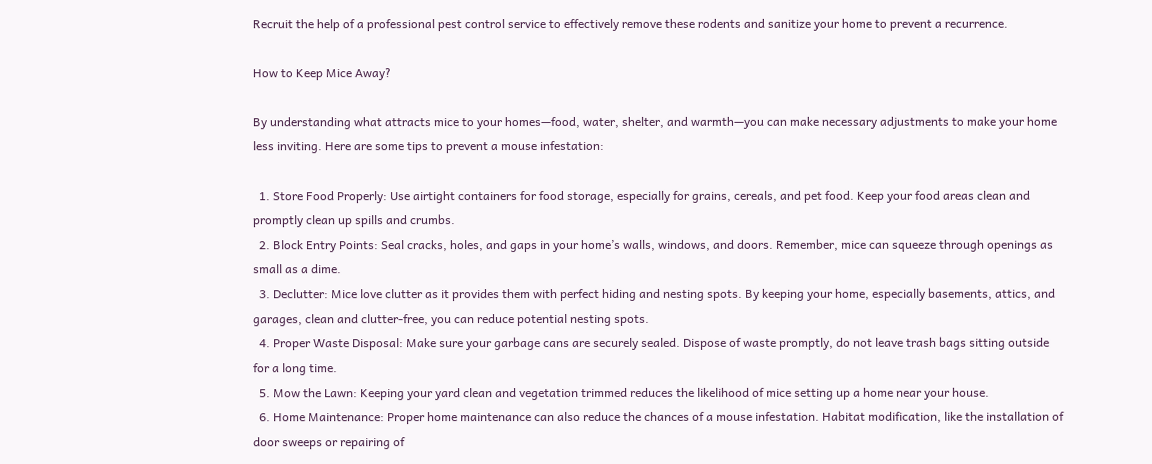Recruit the help of a professional pest control service to effectively remove these rodents and sanitize your home to prevent a recurrence.

How to Keep Mice Away?

By understanding what attracts mice to your homes—food, water, shelter, and warmth—you can make necessary adjustments to make your home less inviting. Here are some tips to prevent a mouse infestation:

  1. Store Food Properly: Use airtight containers for food storage, especially for grains, cereals, and pet food. Keep your food areas clean and promptly clean up spills and crumbs.
  2. Block Entry Points: Seal cracks, holes, and gaps in your home’s walls, windows, and doors. Remember, mice can squeeze through openings as small as a dime.
  3. Declutter: Mice love clutter as it provides them with perfect hiding and nesting spots. By keeping your home, especially basements, attics, and garages, clean and clutter-free, you can reduce potential nesting spots.
  4. Proper Waste Disposal: Make sure your garbage cans are securely sealed. Dispose of waste promptly, do not leave trash bags sitting outside for a long time.
  5. Mow the Lawn: Keeping your yard clean and vegetation trimmed reduces the likelihood of mice setting up a home near your house.
  6. Home Maintenance: Proper home maintenance can also reduce the chances of a mouse infestation. Habitat modification, like the installation of door sweeps or repairing of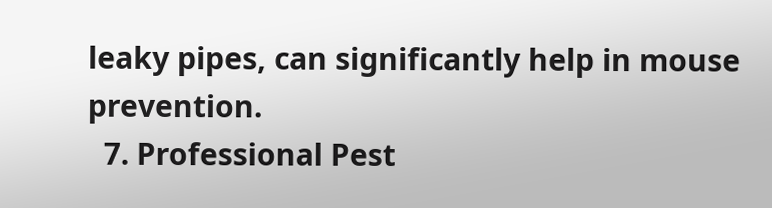leaky pipes, can significantly help in mouse prevention.
  7. Professional Pest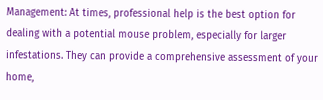Management: At times, professional help is the best option for dealing with a potential mouse problem, especially for larger infestations. They can provide a comprehensive assessment of your home,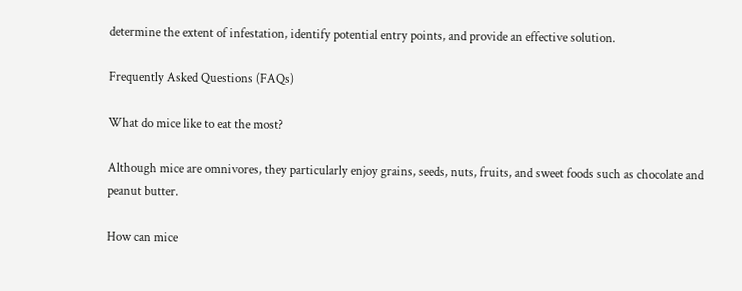determine the extent of infestation, identify potential entry points, and provide an effective solution.

Frequently Asked Questions (FAQs)

What do mice like to eat the most?

Although mice are omnivores, they particularly enjoy grains, seeds, nuts, fruits, and sweet foods such as chocolate and peanut butter.

How can mice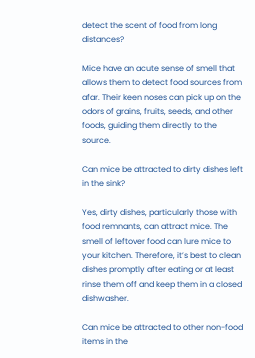detect the scent of food from long distances?

Mice have an acute sense of smell that allows them to detect food sources from afar. Their keen noses can pick up on the odors of grains, fruits, seeds, and other foods, guiding them directly to the source.

Can mice be attracted to dirty dishes left in the sink?

Yes, dirty dishes, particularly those with food remnants, can attract mice. The smell of leftover food can lure mice to your kitchen. Therefore, it’s best to clean dishes promptly after eating or at least rinse them off and keep them in a closed dishwasher.

Can mice be attracted to other non-food items in the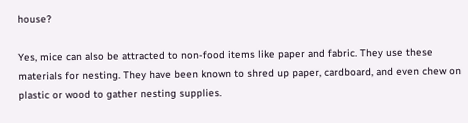house?

Yes, mice can also be attracted to non-food items like paper and fabric. They use these materials for nesting. They have been known to shred up paper, cardboard, and even chew on plastic or wood to gather nesting supplies.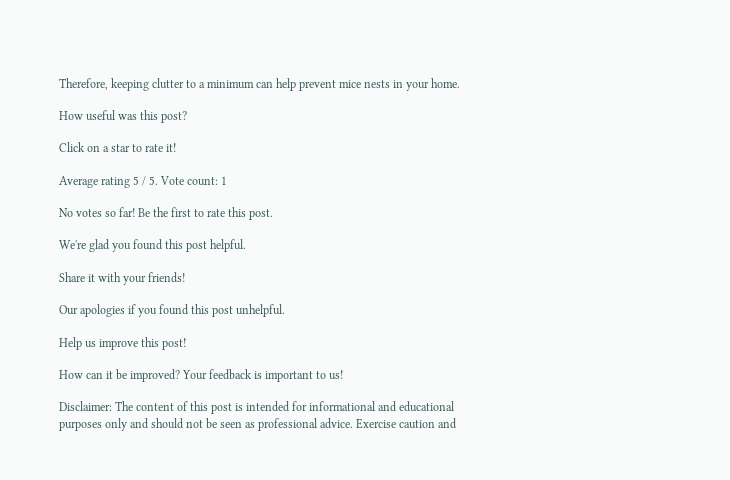Therefore, keeping clutter to a minimum can help prevent mice nests in your home.

How useful was this post?

Click on a star to rate it!

Average rating 5 / 5. Vote count: 1

No votes so far! Be the first to rate this post.

We're glad you found this post helpful.

Share it with your friends!

Our apologies if you found this post unhelpful.

Help us improve this post!

How can it be improved? Your feedback is important to us!

Disclaimer: The content of this post is intended for informational and educational purposes only and should not be seen as professional advice. Exercise caution and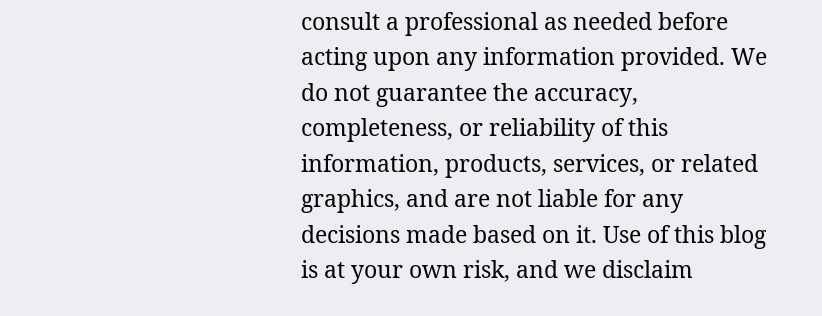consult a professional as needed before acting upon any information provided. We do not guarantee the accuracy, completeness, or reliability of this information, products, services, or related graphics, and are not liable for any decisions made based on it. Use of this blog is at your own risk, and we disclaim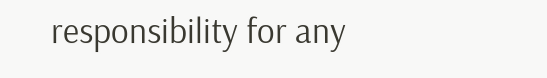responsibility for any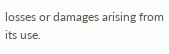losses or damages arising from its use.